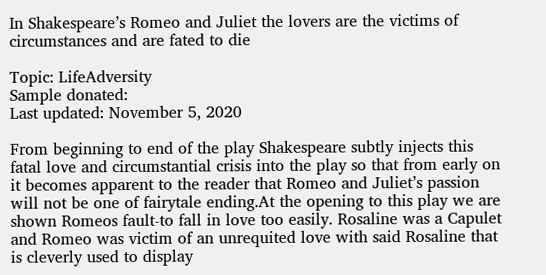In Shakespeare’s Romeo and Juliet the lovers are the victims of circumstances and are fated to die

Topic: LifeAdversity
Sample donated:
Last updated: November 5, 2020

From beginning to end of the play Shakespeare subtly injects this fatal love and circumstantial crisis into the play so that from early on it becomes apparent to the reader that Romeo and Juliet’s passion will not be one of fairytale ending.At the opening to this play we are shown Romeos fault-to fall in love too easily. Rosaline was a Capulet and Romeo was victim of an unrequited love with said Rosaline that is cleverly used to display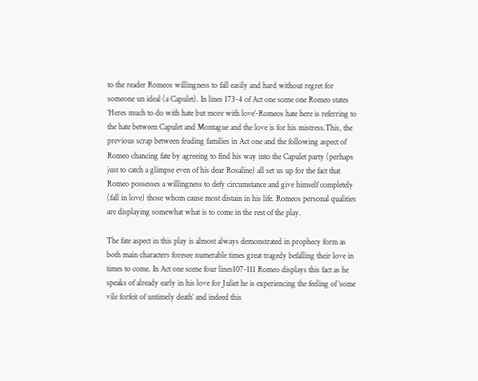to the reader Romeos willingness to fall easily and hard without regret for someone un ideal (a Capulet). In lines 173-4 of Act one scene one Romeo states ‘Heres much to do with hate but more with love’-Romeos hate here is referring to the hate between Capulet and Montague and the love is for his mistress.This, the previous scrap between feuding families in Act one and the following aspect of Romeo chancing fate by agreeing to find his way into the Capulet party (perhaps just to catch a glimpse even of his dear Rosaline) all set us up for the fact that Romeo possesses a willingness to defy circumstance and give himself completely (fall in love) those whom cause most distain in his life. Romeos personal qualities are displaying somewhat what is to come in the rest of the play.

The fate aspect in this play is almost always demonstrated in prophecy form as both main characters foresee numerable times great tragedy befalling their love in times to come. In Act one scene four lines107-111 Romeo displays this fact as he speaks of already early in his love for Juliet he is experiencing the feeling of ‘some vile forfeit of untimely death’ and indeed this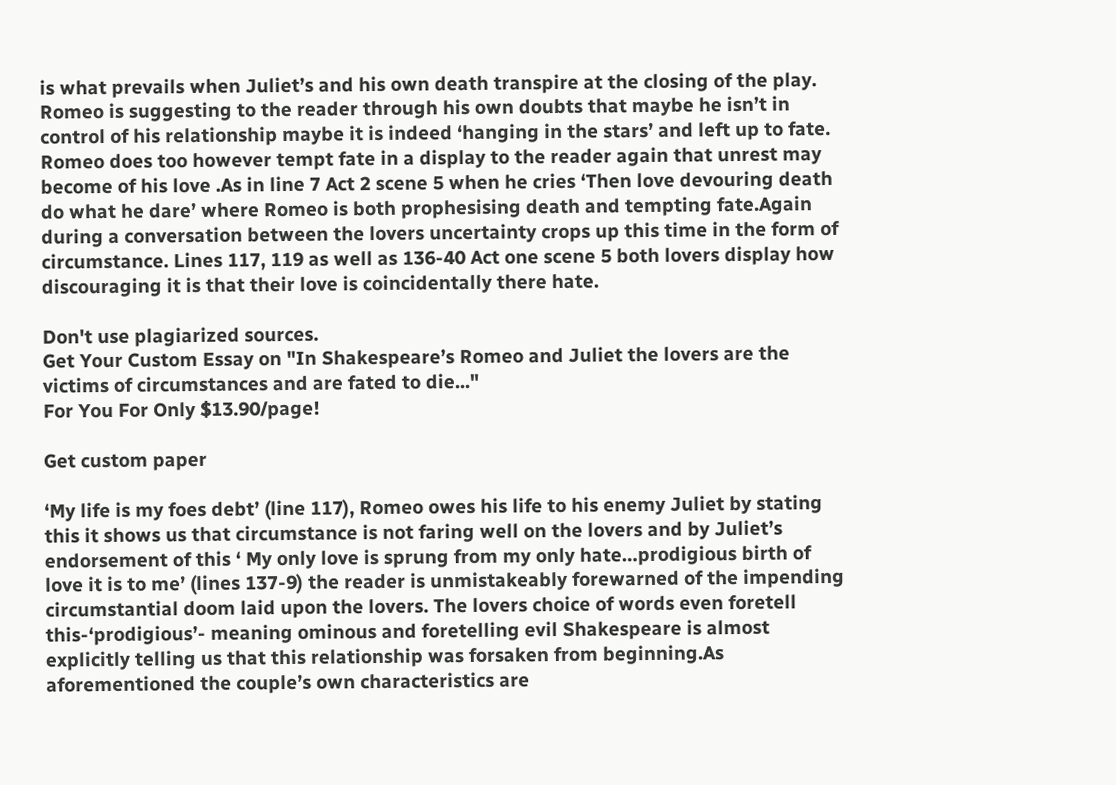is what prevails when Juliet’s and his own death transpire at the closing of the play. Romeo is suggesting to the reader through his own doubts that maybe he isn’t in control of his relationship maybe it is indeed ‘hanging in the stars’ and left up to fate. Romeo does too however tempt fate in a display to the reader again that unrest may become of his love .As in line 7 Act 2 scene 5 when he cries ‘Then love devouring death do what he dare’ where Romeo is both prophesising death and tempting fate.Again during a conversation between the lovers uncertainty crops up this time in the form of circumstance. Lines 117, 119 as well as 136-40 Act one scene 5 both lovers display how discouraging it is that their love is coincidentally there hate.

Don't use plagiarized sources.
Get Your Custom Essay on "In Shakespeare’s Romeo and Juliet the lovers are the victims of circumstances and are fated to die..."
For You For Only $13.90/page!

Get custom paper

‘My life is my foes debt’ (line 117), Romeo owes his life to his enemy Juliet by stating this it shows us that circumstance is not faring well on the lovers and by Juliet’s endorsement of this ‘ My only love is sprung from my only hate…prodigious birth of love it is to me’ (lines 137-9) the reader is unmistakeably forewarned of the impending circumstantial doom laid upon the lovers. The lovers choice of words even foretell this-‘prodigious’- meaning ominous and foretelling evil Shakespeare is almost explicitly telling us that this relationship was forsaken from beginning.As aforementioned the couple’s own characteristics are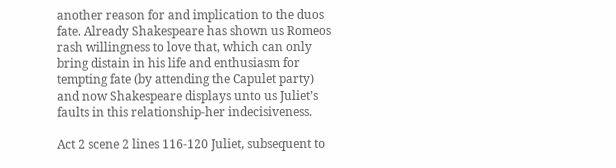another reason for and implication to the duos fate. Already Shakespeare has shown us Romeos rash willingness to love that, which can only bring distain in his life and enthusiasm for tempting fate (by attending the Capulet party) and now Shakespeare displays unto us Juliet’s faults in this relationship-her indecisiveness.

Act 2 scene 2 lines 116-120 Juliet, subsequent to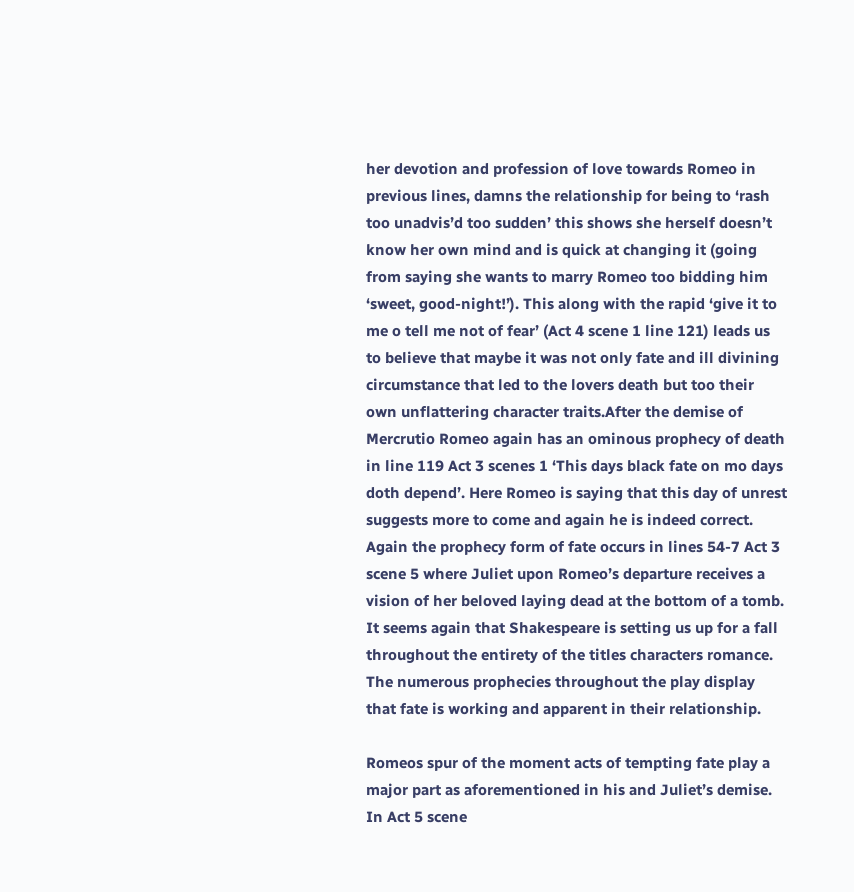her devotion and profession of love towards Romeo in previous lines, damns the relationship for being to ‘rash too unadvis’d too sudden’ this shows she herself doesn’t know her own mind and is quick at changing it (going from saying she wants to marry Romeo too bidding him ‘sweet, good-night!’). This along with the rapid ‘give it to me o tell me not of fear’ (Act 4 scene 1 line 121) leads us to believe that maybe it was not only fate and ill divining circumstance that led to the lovers death but too their own unflattering character traits.After the demise of Mercrutio Romeo again has an ominous prophecy of death in line 119 Act 3 scenes 1 ‘This days black fate on mo days doth depend’. Here Romeo is saying that this day of unrest suggests more to come and again he is indeed correct. Again the prophecy form of fate occurs in lines 54-7 Act 3 scene 5 where Juliet upon Romeo’s departure receives a vision of her beloved laying dead at the bottom of a tomb. It seems again that Shakespeare is setting us up for a fall throughout the entirety of the titles characters romance. The numerous prophecies throughout the play display that fate is working and apparent in their relationship.

Romeos spur of the moment acts of tempting fate play a major part as aforementioned in his and Juliet’s demise. In Act 5 scene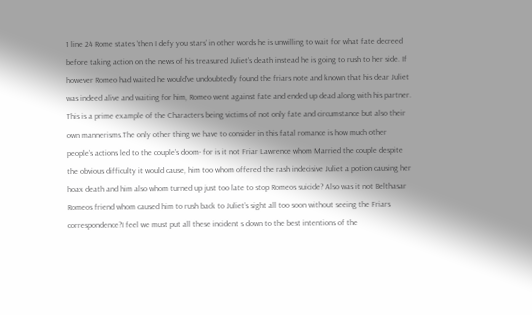1 line 24 Rome states ‘then I defy you stars’ in other words he is unwilling to wait for what fate decreed before taking action on the news of his treasured Juliet’s death instead he is going to rush to her side. If however Romeo had waited he would’ve undoubtedly found the friars note and known that his dear Juliet was indeed alive and waiting for him, Romeo went against fate and ended up dead along with his partner. This is a prime example of the Characters being victims of not only fate and circumstance but also their own mannerisms.The only other thing we have to consider in this fatal romance is how much other people’s actions led to the couple’s doom- for is it not Friar Lawrence whom Married the couple despite the obvious difficulty it would cause, him too whom offered the rash indecisive Juliet a potion causing her hoax death and him also whom turned up just too late to stop Romeos suicide? Also was it not Belthasar Romeos friend whom caused him to rush back to Juliet’s sight all too soon without seeing the Friars correspondence?I feel we must put all these incident s down to the best intentions of the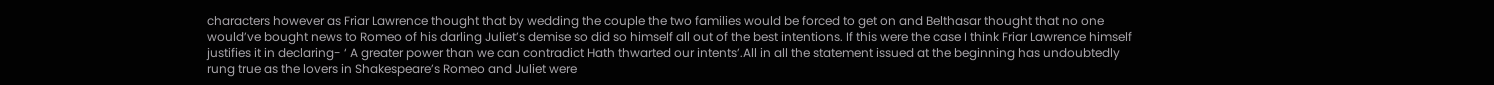characters however as Friar Lawrence thought that by wedding the couple the two families would be forced to get on and Belthasar thought that no one would’ve bought news to Romeo of his darling Juliet’s demise so did so himself all out of the best intentions. If this were the case I think Friar Lawrence himself justifies it in declaring- ‘ A greater power than we can contradict Hath thwarted our intents’.All in all the statement issued at the beginning has undoubtedly rung true as the lovers in Shakespeare’s Romeo and Juliet were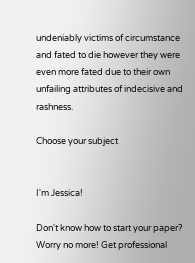undeniably victims of circumstance and fated to die however they were even more fated due to their own unfailing attributes of indecisive and rashness.

Choose your subject


I'm Jessica!

Don't know how to start your paper? Worry no more! Get professional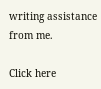writing assistance from me.

Click here